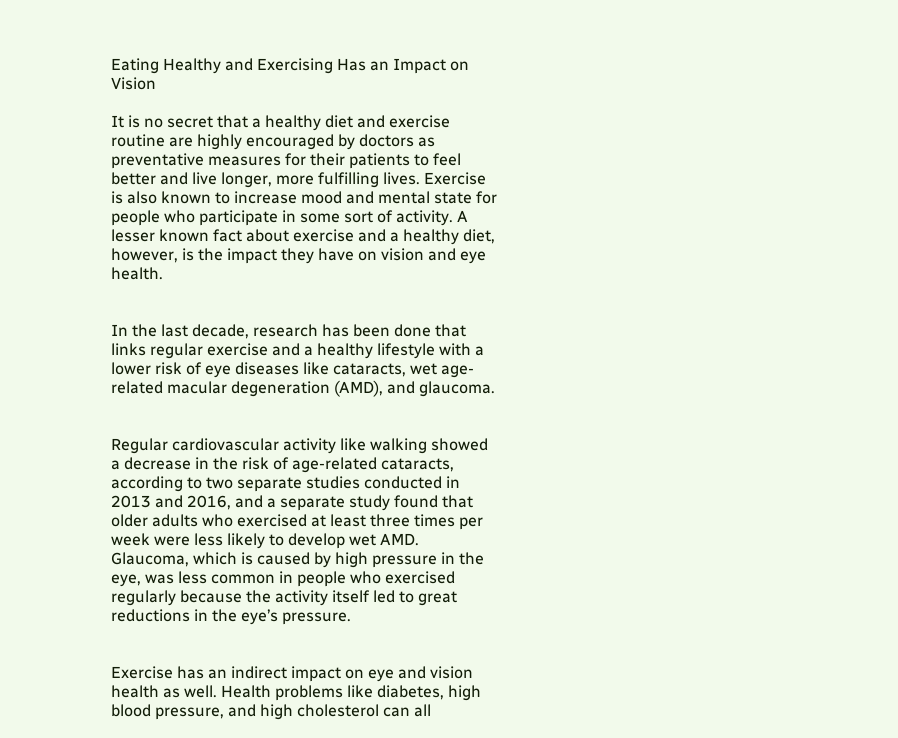Eating Healthy and Exercising Has an Impact on Vision

It is no secret that a healthy diet and exercise routine are highly encouraged by doctors as preventative measures for their patients to feel better and live longer, more fulfilling lives. Exercise is also known to increase mood and mental state for people who participate in some sort of activity. A lesser known fact about exercise and a healthy diet, however, is the impact they have on vision and eye health.


In the last decade, research has been done that links regular exercise and a healthy lifestyle with a lower risk of eye diseases like cataracts, wet age-related macular degeneration (AMD), and glaucoma.


Regular cardiovascular activity like walking showed a decrease in the risk of age-related cataracts, according to two separate studies conducted in 2013 and 2016, and a separate study found that older adults who exercised at least three times per week were less likely to develop wet AMD. Glaucoma, which is caused by high pressure in the eye, was less common in people who exercised regularly because the activity itself led to great reductions in the eye’s pressure.


Exercise has an indirect impact on eye and vision health as well. Health problems like diabetes, high blood pressure, and high cholesterol can all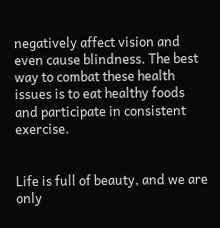negatively affect vision and even cause blindness. The best way to combat these health issues is to eat healthy foods and participate in consistent exercise.


Life is full of beauty, and we are only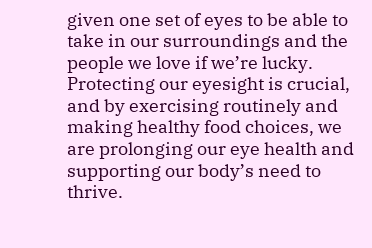given one set of eyes to be able to take in our surroundings and the people we love if we’re lucky. Protecting our eyesight is crucial, and by exercising routinely and making healthy food choices, we are prolonging our eye health and supporting our body’s need to thrive.